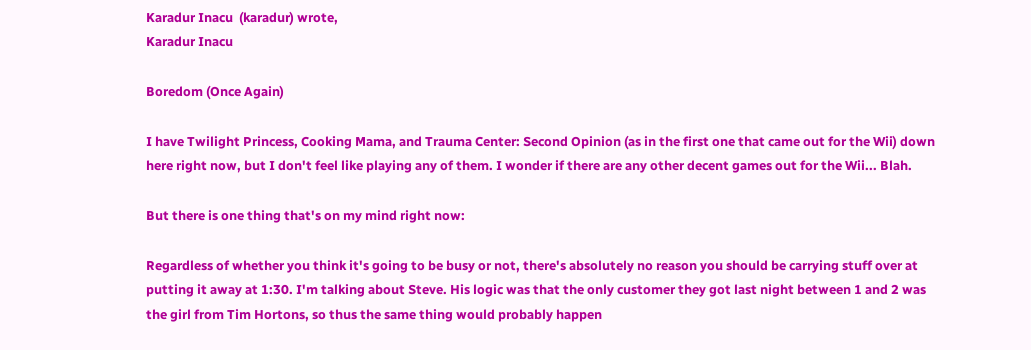Karadur Inacu  (karadur) wrote,
Karadur Inacu

Boredom (Once Again)

I have Twilight Princess, Cooking Mama, and Trauma Center: Second Opinion (as in the first one that came out for the Wii) down here right now, but I don't feel like playing any of them. I wonder if there are any other decent games out for the Wii... Blah.

But there is one thing that's on my mind right now:

Regardless of whether you think it's going to be busy or not, there's absolutely no reason you should be carrying stuff over at putting it away at 1:30. I'm talking about Steve. His logic was that the only customer they got last night between 1 and 2 was the girl from Tim Hortons, so thus the same thing would probably happen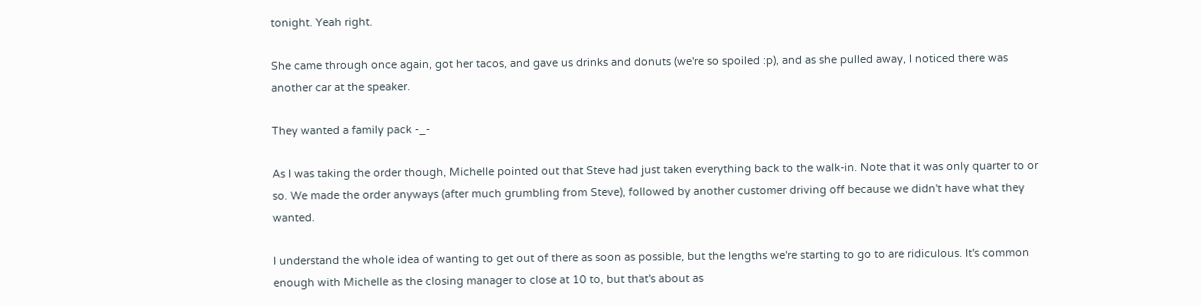tonight. Yeah right.

She came through once again, got her tacos, and gave us drinks and donuts (we're so spoiled :p), and as she pulled away, I noticed there was another car at the speaker.

They wanted a family pack -_-

As I was taking the order though, Michelle pointed out that Steve had just taken everything back to the walk-in. Note that it was only quarter to or so. We made the order anyways (after much grumbling from Steve), followed by another customer driving off because we didn't have what they wanted.

I understand the whole idea of wanting to get out of there as soon as possible, but the lengths we're starting to go to are ridiculous. It's common enough with Michelle as the closing manager to close at 10 to, but that's about as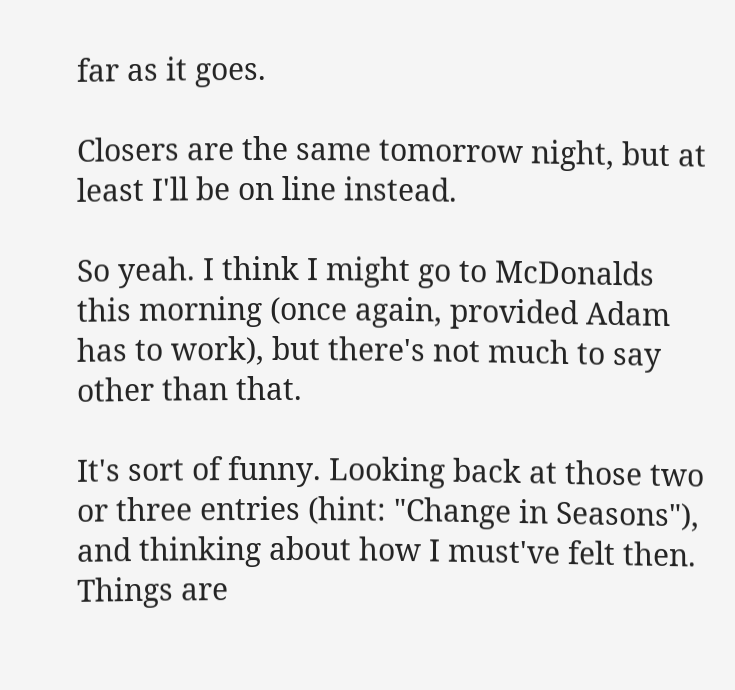far as it goes.

Closers are the same tomorrow night, but at least I'll be on line instead.

So yeah. I think I might go to McDonalds this morning (once again, provided Adam has to work), but there's not much to say other than that.

It's sort of funny. Looking back at those two or three entries (hint: "Change in Seasons"), and thinking about how I must've felt then. Things are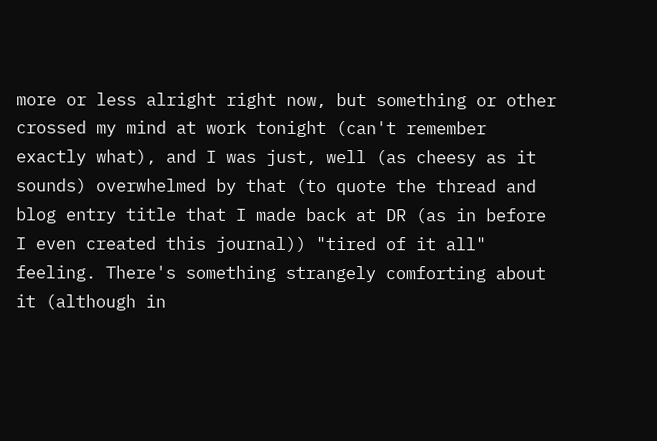more or less alright right now, but something or other crossed my mind at work tonight (can't remember exactly what), and I was just, well (as cheesy as it sounds) overwhelmed by that (to quote the thread and blog entry title that I made back at DR (as in before I even created this journal)) "tired of it all" feeling. There's something strangely comforting about it (although in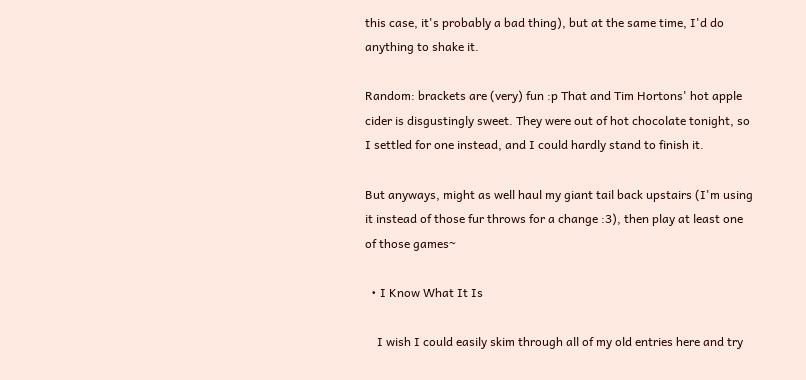this case, it's probably a bad thing), but at the same time, I'd do anything to shake it.

Random: brackets are (very) fun :p That and Tim Hortons' hot apple cider is disgustingly sweet. They were out of hot chocolate tonight, so I settled for one instead, and I could hardly stand to finish it.

But anyways, might as well haul my giant tail back upstairs (I'm using it instead of those fur throws for a change :3), then play at least one of those games~

  • I Know What It Is

    I wish I could easily skim through all of my old entries here and try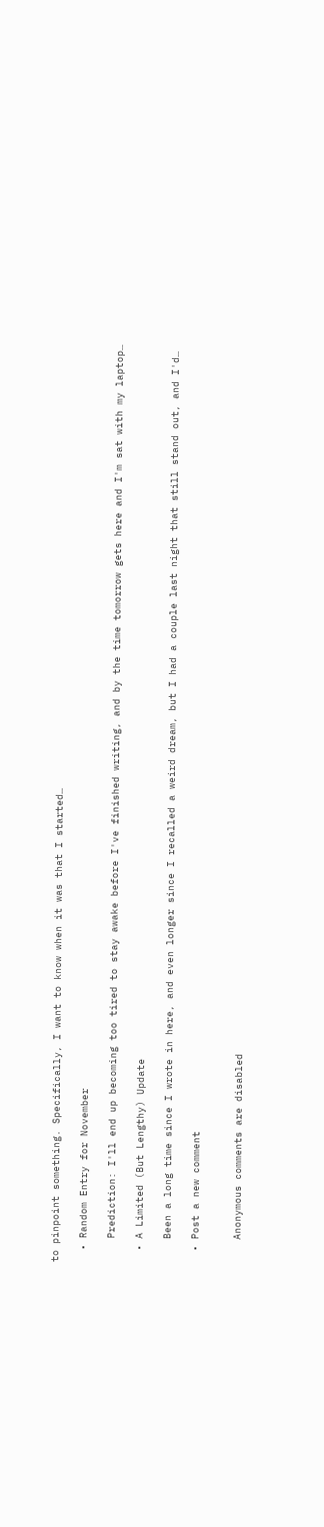to pinpoint something. Specifically, I want to know when it was that I started…

  • Random Entry for November

    Prediction: I'll end up becoming too tired to stay awake before I've finished writing, and by the time tomorrow gets here and I'm sat with my laptop…

  • A Limited (But Lengthy) Update

    Been a long time since I wrote in here, and even longer since I recalled a weird dream, but I had a couple last night that still stand out, and I'd…

  • Post a new comment


    Anonymous comments are disabled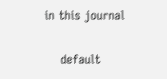in this journal

    default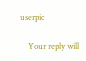userpic

    Your reply will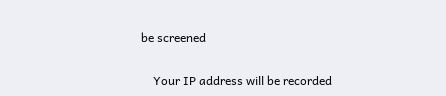be screened

    Your IP address will be recorded